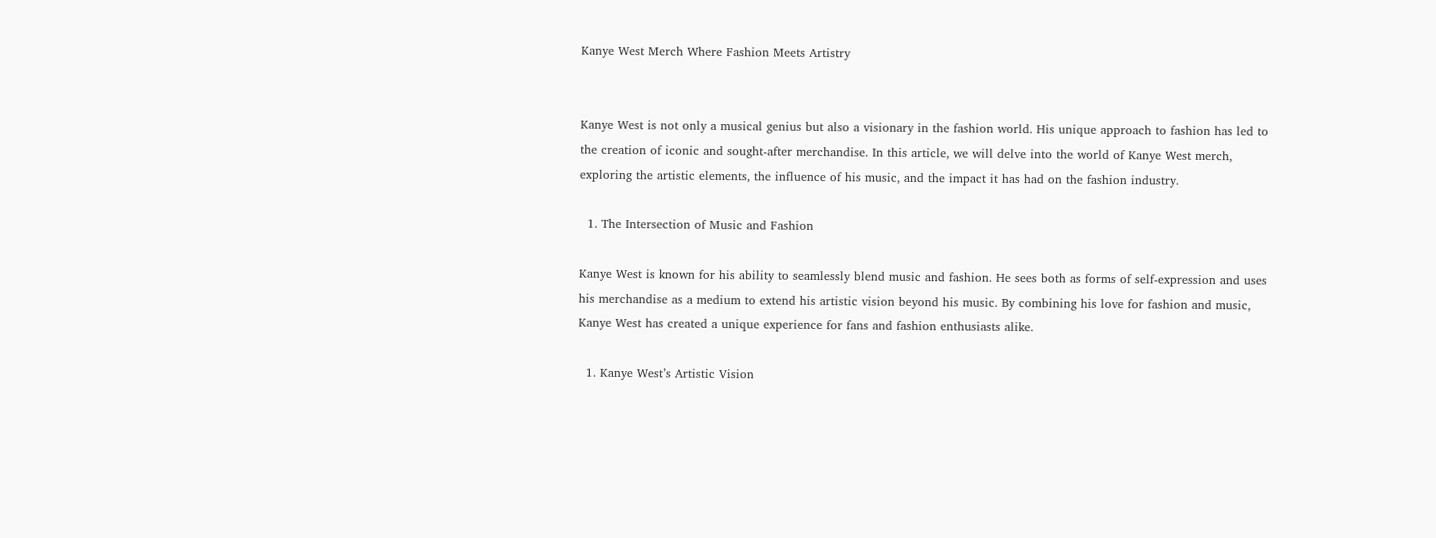Kanye West Merch Where Fashion Meets Artistry


Kanye West is not only a musical genius but also a visionary in the fashion world. His unique approach to fashion has led to the creation of iconic and sought-after merchandise. In this article, we will delve into the world of Kanye West merch, exploring the artistic elements, the influence of his music, and the impact it has had on the fashion industry.

  1. The Intersection of Music and Fashion

Kanye West is known for his ability to seamlessly blend music and fashion. He sees both as forms of self-expression and uses his merchandise as a medium to extend his artistic vision beyond his music. By combining his love for fashion and music, Kanye West has created a unique experience for fans and fashion enthusiasts alike.

  1. Kanye West’s Artistic Vision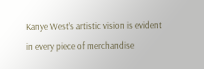Kanye West’s artistic vision is evident in every piece of merchandise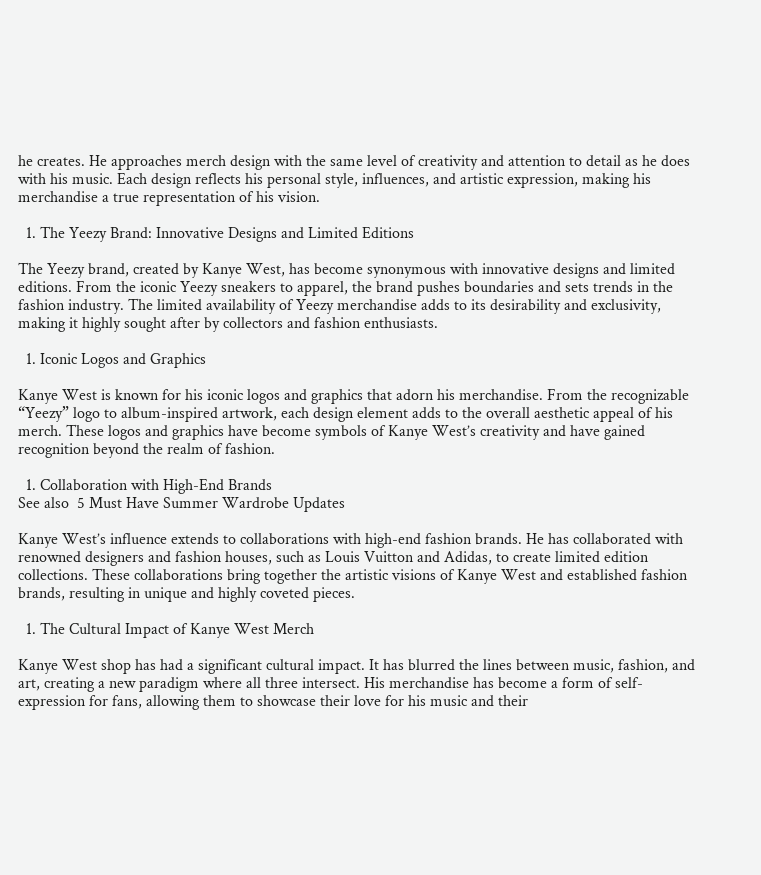he creates. He approaches merch design with the same level of creativity and attention to detail as he does with his music. Each design reflects his personal style, influences, and artistic expression, making his merchandise a true representation of his vision.

  1. The Yeezy Brand: Innovative Designs and Limited Editions

The Yeezy brand, created by Kanye West, has become synonymous with innovative designs and limited editions. From the iconic Yeezy sneakers to apparel, the brand pushes boundaries and sets trends in the fashion industry. The limited availability of Yeezy merchandise adds to its desirability and exclusivity, making it highly sought after by collectors and fashion enthusiasts.

  1. Iconic Logos and Graphics

Kanye West is known for his iconic logos and graphics that adorn his merchandise. From the recognizable “Yeezy” logo to album-inspired artwork, each design element adds to the overall aesthetic appeal of his merch. These logos and graphics have become symbols of Kanye West’s creativity and have gained recognition beyond the realm of fashion.

  1. Collaboration with High-End Brands
See also  5 Must Have Summer Wardrobe Updates

Kanye West’s influence extends to collaborations with high-end fashion brands. He has collaborated with renowned designers and fashion houses, such as Louis Vuitton and Adidas, to create limited edition collections. These collaborations bring together the artistic visions of Kanye West and established fashion brands, resulting in unique and highly coveted pieces.

  1. The Cultural Impact of Kanye West Merch

Kanye West shop has had a significant cultural impact. It has blurred the lines between music, fashion, and art, creating a new paradigm where all three intersect. His merchandise has become a form of self-expression for fans, allowing them to showcase their love for his music and their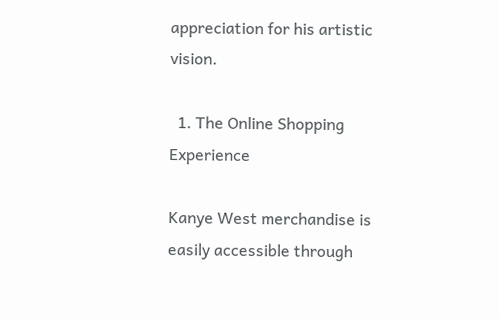appreciation for his artistic vision.

  1. The Online Shopping Experience

Kanye West merchandise is easily accessible through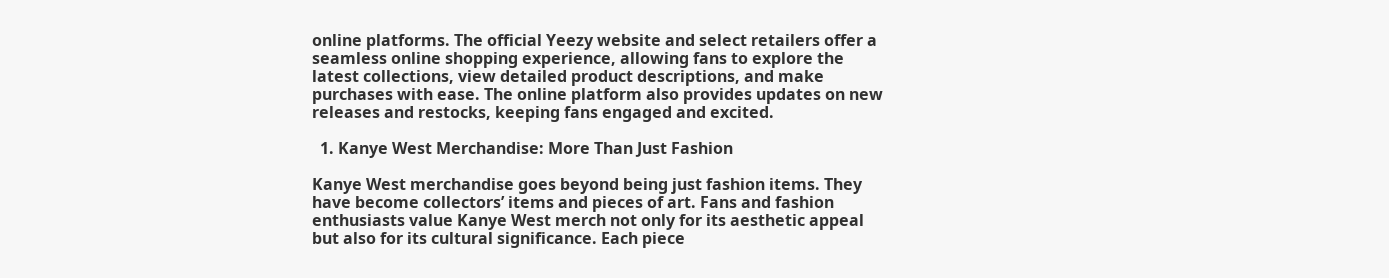online platforms. The official Yeezy website and select retailers offer a seamless online shopping experience, allowing fans to explore the latest collections, view detailed product descriptions, and make purchases with ease. The online platform also provides updates on new releases and restocks, keeping fans engaged and excited.

  1. Kanye West Merchandise: More Than Just Fashion

Kanye West merchandise goes beyond being just fashion items. They have become collectors’ items and pieces of art. Fans and fashion enthusiasts value Kanye West merch not only for its aesthetic appeal but also for its cultural significance. Each piece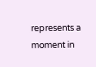represents a moment in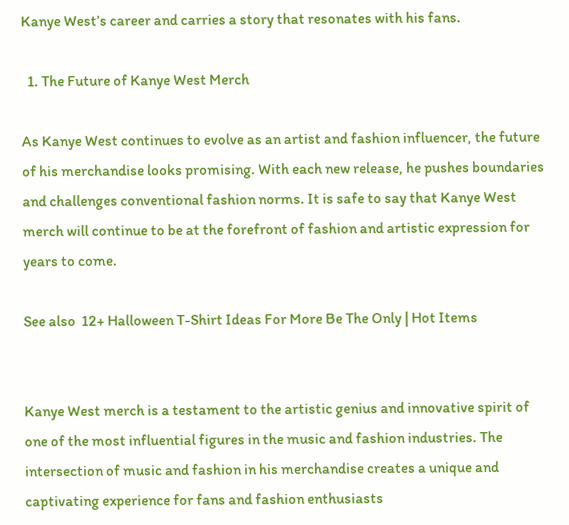Kanye West’s career and carries a story that resonates with his fans.

  1. The Future of Kanye West Merch

As Kanye West continues to evolve as an artist and fashion influencer, the future of his merchandise looks promising. With each new release, he pushes boundaries and challenges conventional fashion norms. It is safe to say that Kanye West merch will continue to be at the forefront of fashion and artistic expression for years to come.

See also  12+ Halloween T-Shirt Ideas For More Be The Only | Hot Items


Kanye West merch is a testament to the artistic genius and innovative spirit of one of the most influential figures in the music and fashion industries. The intersection of music and fashion in his merchandise creates a unique and captivating experience for fans and fashion enthusiasts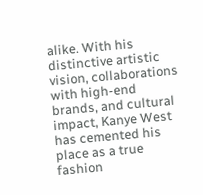alike. With his distinctive artistic vision, collaborations with high-end brands, and cultural impact, Kanye West has cemented his place as a true fashion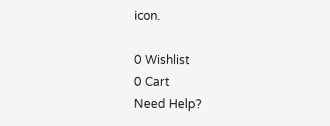icon.

0 Wishlist
0 Cart
Need Help?